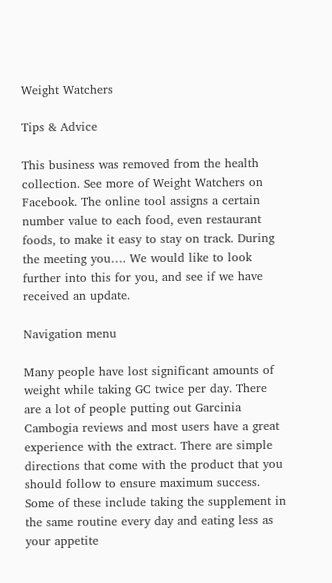Weight Watchers

Tips & Advice

This business was removed from the health collection. See more of Weight Watchers on Facebook. The online tool assigns a certain number value to each food, even restaurant foods, to make it easy to stay on track. During the meeting you…. We would like to look further into this for you, and see if we have received an update.

Navigation menu

Many people have lost significant amounts of weight while taking GC twice per day. There are a lot of people putting out Garcinia Cambogia reviews and most users have a great experience with the extract. There are simple directions that come with the product that you should follow to ensure maximum success. Some of these include taking the supplement in the same routine every day and eating less as your appetite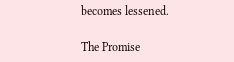becomes lessened.

The Promise